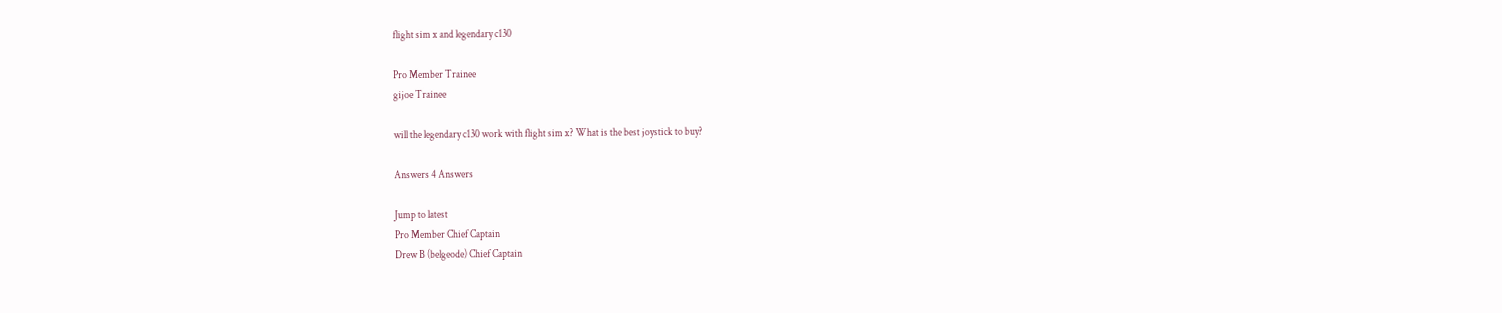flight sim x and legendary c130

Pro Member Trainee
gijoe Trainee

will the legendary c130 work with flight sim x? What is the best joystick to buy?

Answers 4 Answers

Jump to latest
Pro Member Chief Captain
Drew B (belgeode) Chief Captain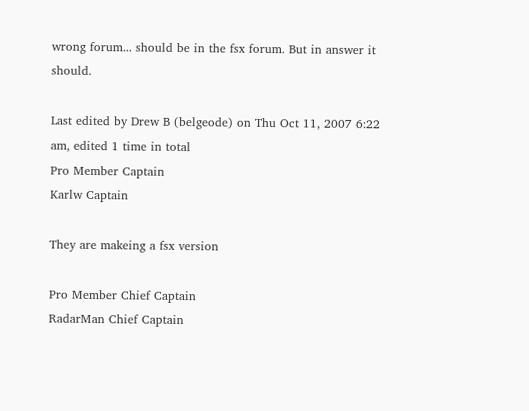wrong forum... should be in the fsx forum. But in answer it should.

Last edited by Drew B (belgeode) on Thu Oct 11, 2007 6:22 am, edited 1 time in total
Pro Member Captain
Karlw Captain

They are makeing a fsx version

Pro Member Chief Captain
RadarMan Chief Captain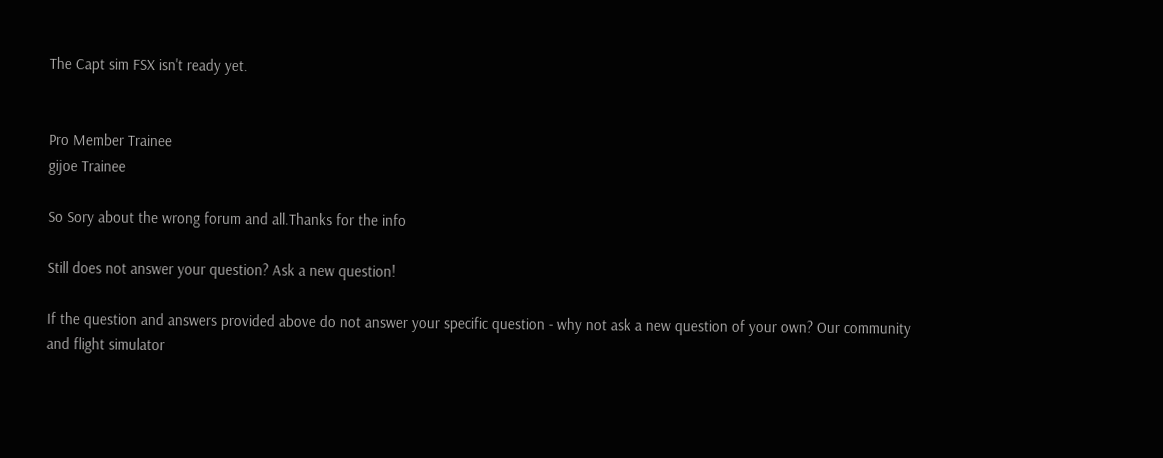The Capt sim FSX isn't ready yet.


Pro Member Trainee
gijoe Trainee

So Sory about the wrong forum and all.Thanks for the info

Still does not answer your question? Ask a new question!

If the question and answers provided above do not answer your specific question - why not ask a new question of your own? Our community and flight simulator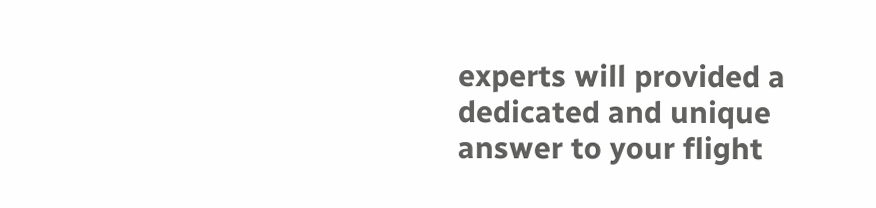experts will provided a dedicated and unique answer to your flight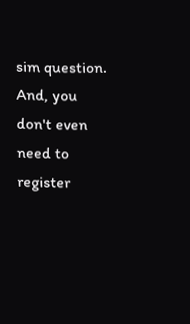sim question. And, you don't even need to register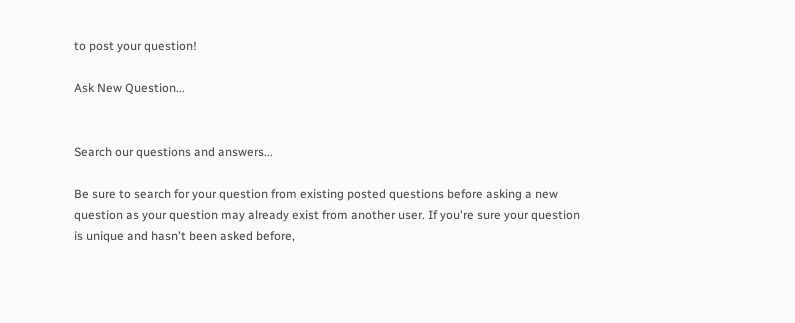to post your question!

Ask New Question...


Search our questions and answers...

Be sure to search for your question from existing posted questions before asking a new question as your question may already exist from another user. If you're sure your question is unique and hasn't been asked before,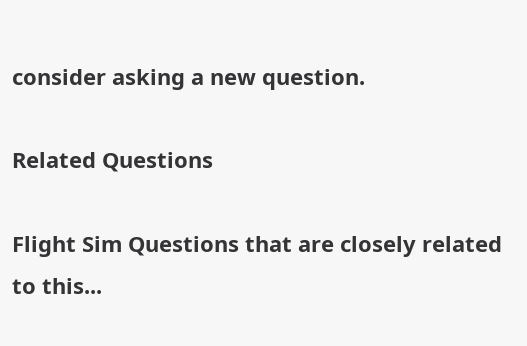consider asking a new question.

Related Questions

Flight Sim Questions that are closely related to this...